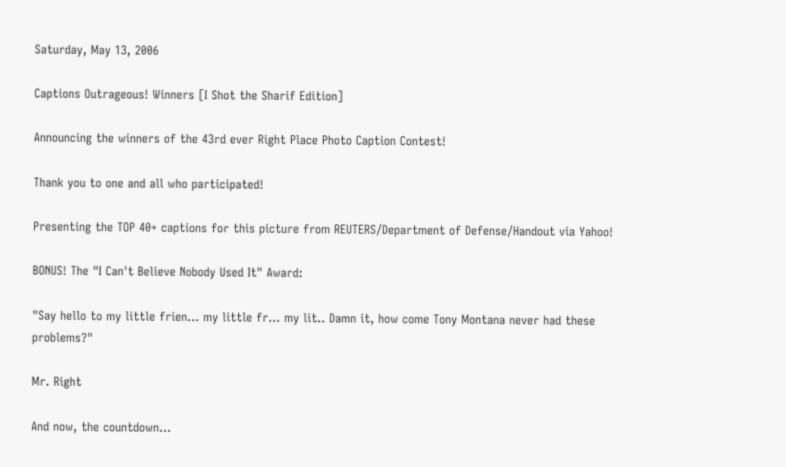Saturday, May 13, 2006

Captions Outrageous! Winners [I Shot the Sharif Edition]

Announcing the winners of the 43rd ever Right Place Photo Caption Contest!

Thank you to one and all who participated!

Presenting the TOP 40+ captions for this picture from REUTERS/Department of Defense/Handout via Yahoo!

BONUS! The "I Can't Believe Nobody Used It" Award:

"Say hello to my little frien... my little fr... my lit.. Damn it, how come Tony Montana never had these problems?"

Mr. Right

And now, the countdown...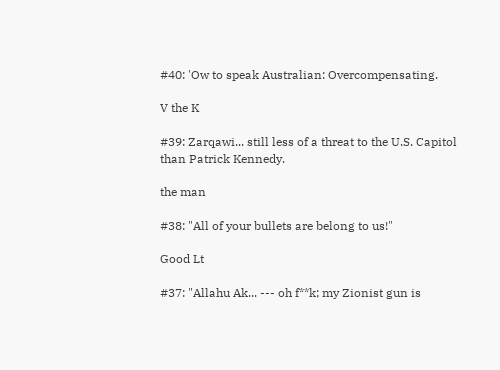#40: 'Ow to speak Australian: Overcompensating.

V the K

#39: Zarqawi... still less of a threat to the U.S. Capitol than Patrick Kennedy.

the man

#38: "All of your bullets are belong to us!"

Good Lt

#37: "Allahu Ak... --- oh f**k; my Zionist gun is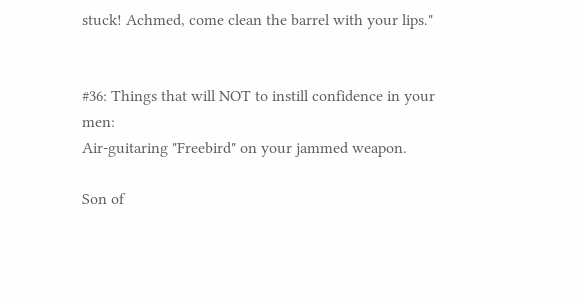stuck! Achmed, come clean the barrel with your lips."


#36: Things that will NOT to instill confidence in your men:
Air-guitaring "Freebird" on your jammed weapon.

Son of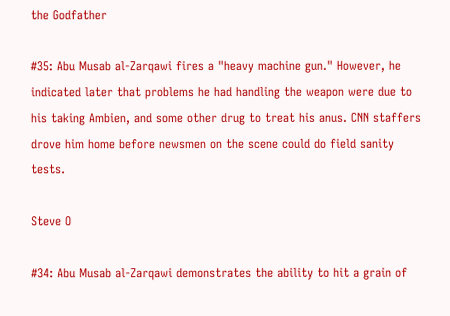the Godfather

#35: Abu Musab al-Zarqawi fires a "heavy machine gun." However, he indicated later that problems he had handling the weapon were due to his taking Ambien, and some other drug to treat his anus. CNN staffers drove him home before newsmen on the scene could do field sanity tests.

Steve O

#34: Abu Musab al-Zarqawi demonstrates the ability to hit a grain of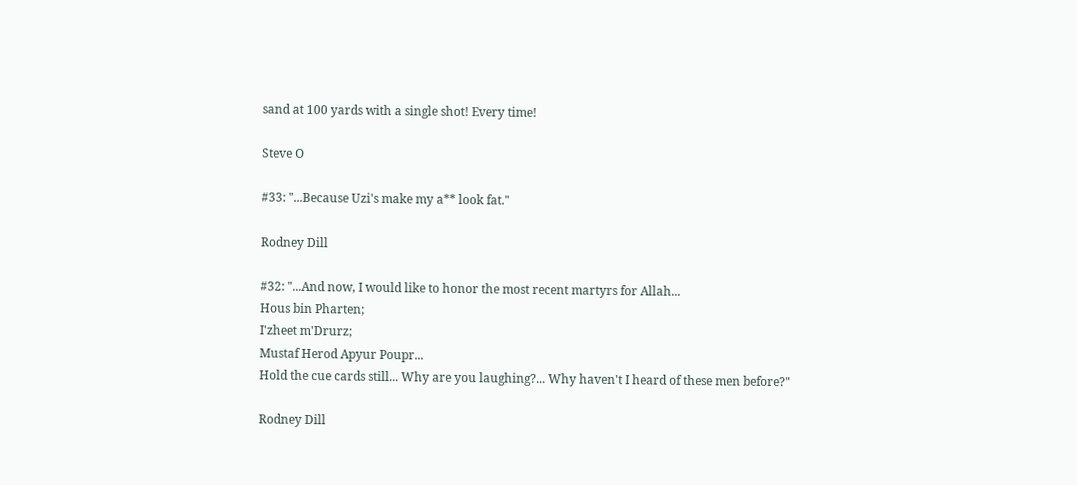sand at 100 yards with a single shot! Every time!

Steve O

#33: "...Because Uzi's make my a** look fat."

Rodney Dill

#32: "...And now, I would like to honor the most recent martyrs for Allah...
Hous bin Pharten;
I'zheet m'Drurz;
Mustaf Herod Apyur Poupr...
Hold the cue cards still... Why are you laughing?... Why haven't I heard of these men before?"

Rodney Dill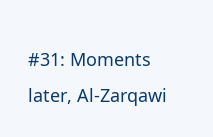#31: Moments later, Al-Zarqawi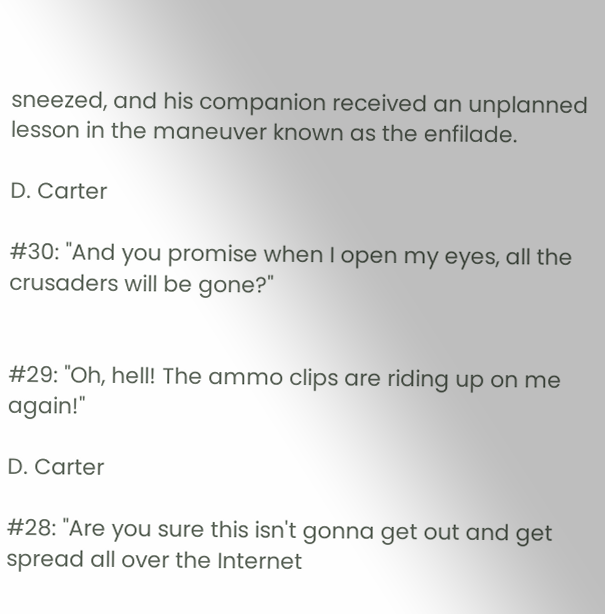sneezed, and his companion received an unplanned lesson in the maneuver known as the enfilade.

D. Carter

#30: "And you promise when I open my eyes, all the crusaders will be gone?"


#29: "Oh, hell! The ammo clips are riding up on me again!"

D. Carter

#28: "Are you sure this isn't gonna get out and get spread all over the Internet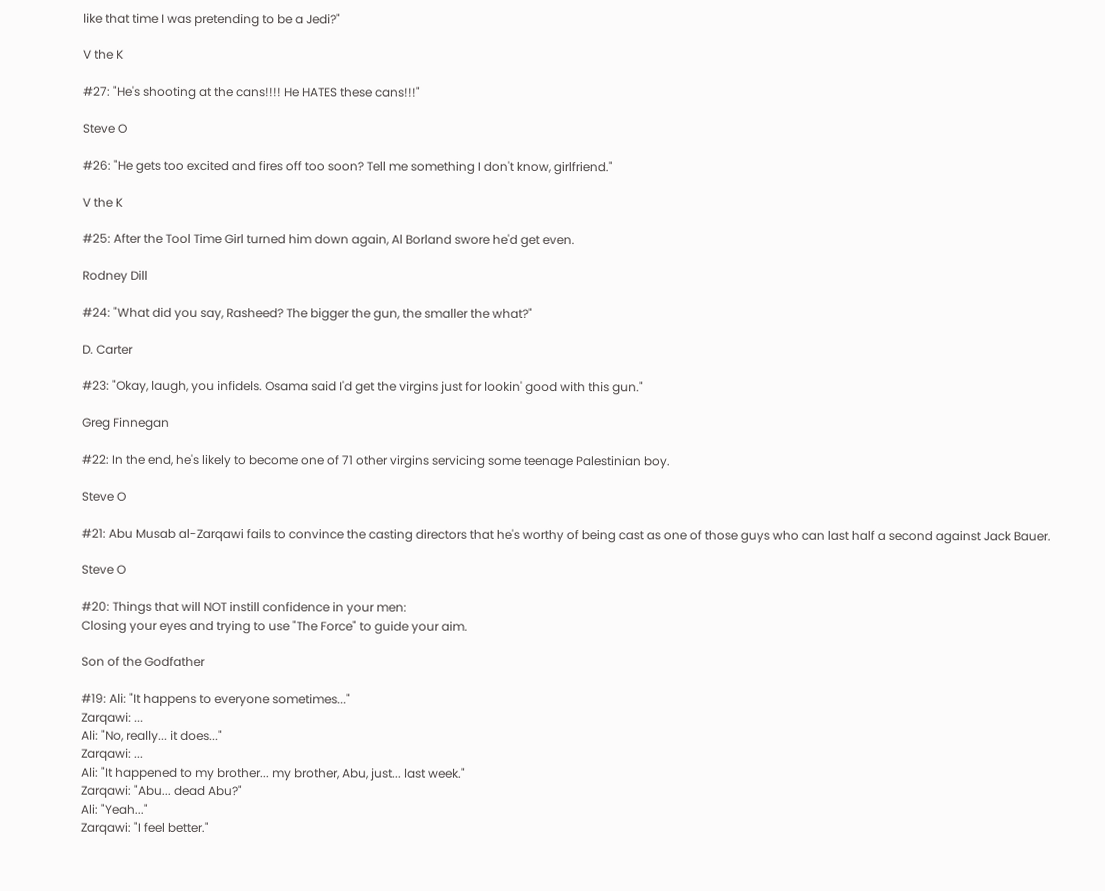like that time I was pretending to be a Jedi?"

V the K

#27: "He's shooting at the cans!!!! He HATES these cans!!!"

Steve O

#26: "He gets too excited and fires off too soon? Tell me something I don't know, girlfriend."

V the K

#25: After the Tool Time Girl turned him down again, Al Borland swore he'd get even.

Rodney Dill

#24: "What did you say, Rasheed? The bigger the gun, the smaller the what?"

D. Carter

#23: "Okay, laugh, you infidels. Osama said I'd get the virgins just for lookin' good with this gun."

Greg Finnegan

#22: In the end, he's likely to become one of 71 other virgins servicing some teenage Palestinian boy.

Steve O

#21: Abu Musab al-Zarqawi fails to convince the casting directors that he's worthy of being cast as one of those guys who can last half a second against Jack Bauer.

Steve O

#20: Things that will NOT instill confidence in your men:
Closing your eyes and trying to use "The Force" to guide your aim.

Son of the Godfather

#19: Ali: "It happens to everyone sometimes..."
Zarqawi: ...
Ali: "No, really... it does..."
Zarqawi: ...
Ali: "It happened to my brother... my brother, Abu, just... last week."
Zarqawi: "Abu... dead Abu?"
Ali: "Yeah..."
Zarqawi: "I feel better."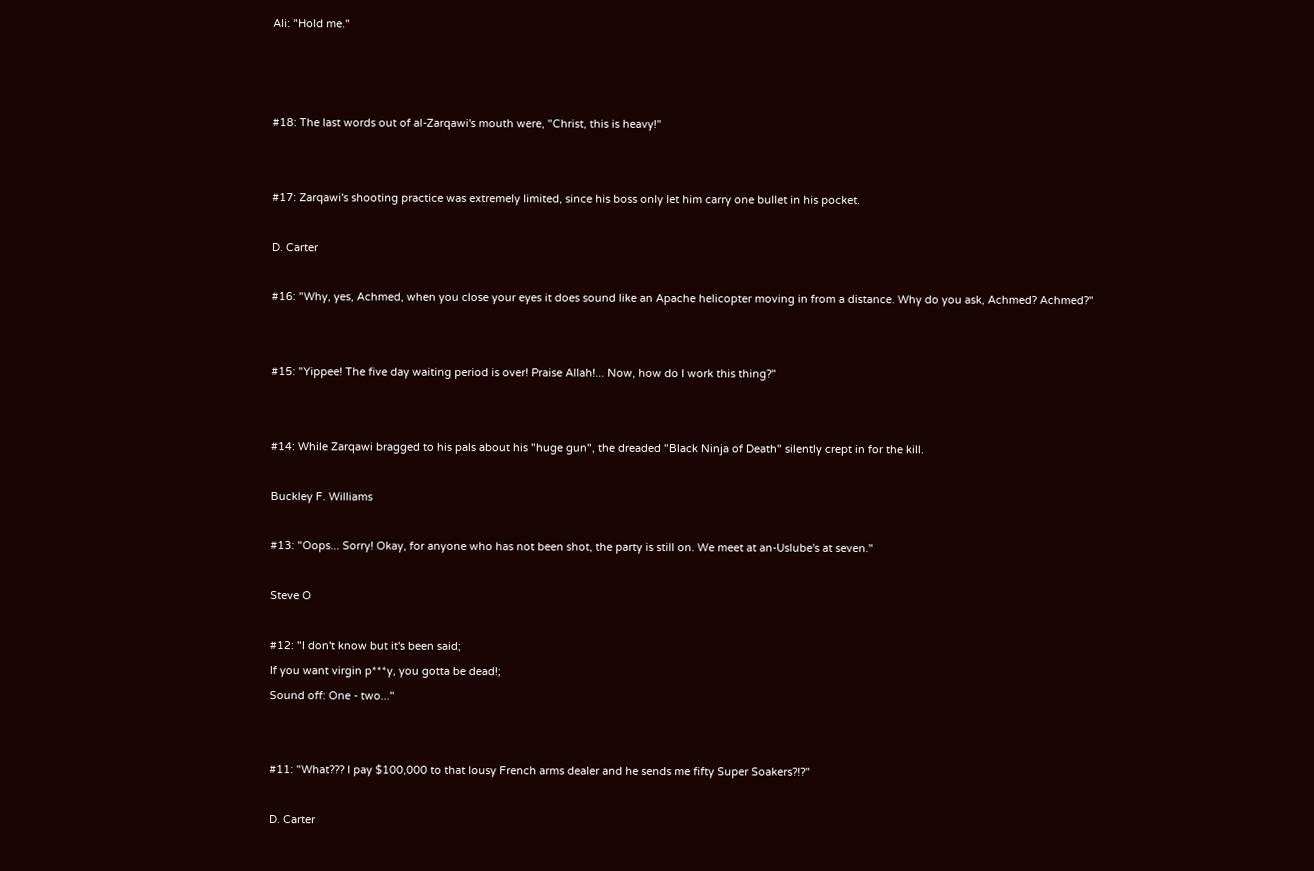Ali: "Hold me."



#18: The last words out of al-Zarqawi's mouth were, "Christ, this is heavy!"


#17: Zarqawi's shooting practice was extremely limited, since his boss only let him carry one bullet in his pocket.

D. Carter

#16: "Why, yes, Achmed, when you close your eyes it does sound like an Apache helicopter moving in from a distance. Why do you ask, Achmed? Achmed?"


#15: "Yippee! The five day waiting period is over! Praise Allah!... Now, how do I work this thing?"


#14: While Zarqawi bragged to his pals about his "huge gun", the dreaded "Black Ninja of Death" silently crept in for the kill.

Buckley F. Williams

#13: "Oops... Sorry! Okay, for anyone who has not been shot, the party is still on. We meet at an-Uslube's at seven."

Steve O

#12: "I don't know but it's been said;
If you want virgin p***y, you gotta be dead!;
Sound off: One - two..."


#11: "What??? I pay $100,000 to that lousy French arms dealer and he sends me fifty Super Soakers?!?"

D. Carter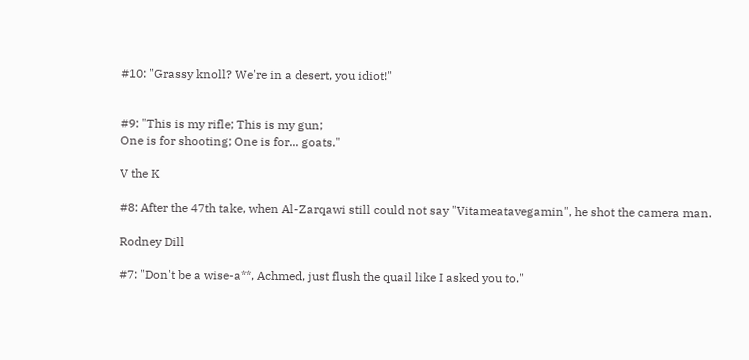#10: "Grassy knoll? We're in a desert, you idiot!"


#9: "This is my rifle; This is my gun;
One is for shooting; One is for... goats."

V the K

#8: After the 47th take, when Al-Zarqawi still could not say "Vitameatavegamin", he shot the camera man.

Rodney Dill

#7: "Don't be a wise-a**, Achmed, just flush the quail like I asked you to."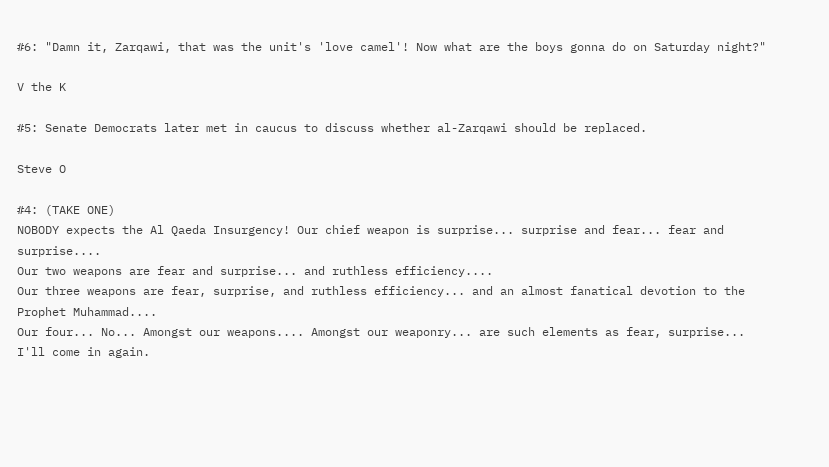#6: "Damn it, Zarqawi, that was the unit's 'love camel'! Now what are the boys gonna do on Saturday night?"

V the K

#5: Senate Democrats later met in caucus to discuss whether al-Zarqawi should be replaced.

Steve O

#4: (TAKE ONE)
NOBODY expects the Al Qaeda Insurgency! Our chief weapon is surprise... surprise and fear... fear and surprise....
Our two weapons are fear and surprise... and ruthless efficiency....
Our three weapons are fear, surprise, and ruthless efficiency... and an almost fanatical devotion to the Prophet Muhammad....
Our four... No... Amongst our weapons.... Amongst our weaponry... are such elements as fear, surprise...
I'll come in again.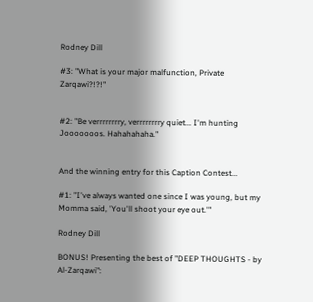Rodney Dill

#3: "What is your major malfunction, Private Zarqawi?!?!"


#2: "Be verrrrrrrry, verrrrrrrry quiet... I'm hunting Jooooooos. Hahahahaha."


And the winning entry for this Caption Contest...

#1: "I've always wanted one since I was young, but my Momma said, 'You'll shoot your eye out.'"

Rodney Dill

BONUS! Presenting the best of "DEEP THOUGHTS - by Al-Zarqawi":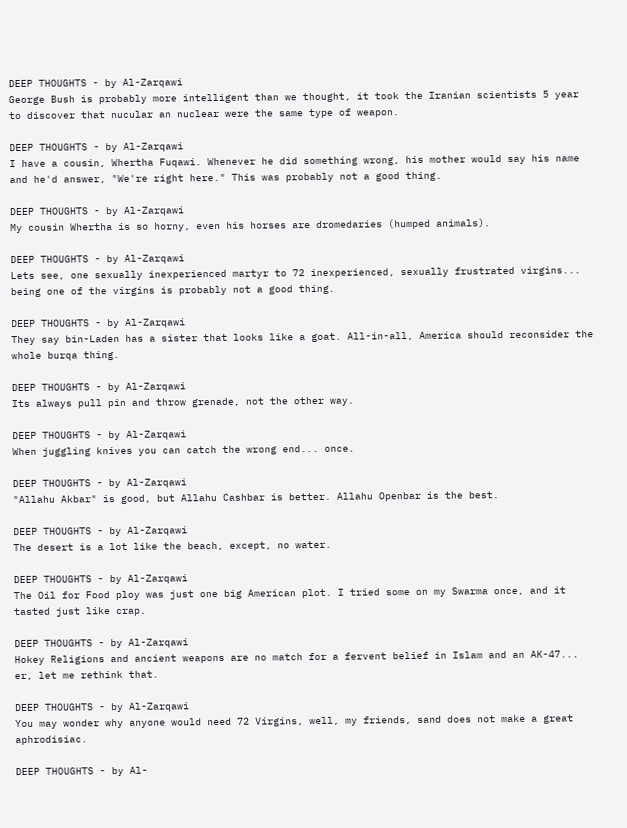DEEP THOUGHTS - by Al-Zarqawi
George Bush is probably more intelligent than we thought, it took the Iranian scientists 5 year to discover that nucular an nuclear were the same type of weapon.

DEEP THOUGHTS - by Al-Zarqawi
I have a cousin, Whertha Fuqawi. Whenever he did something wrong, his mother would say his name and he'd answer, "We're right here." This was probably not a good thing.

DEEP THOUGHTS - by Al-Zarqawi
My cousin Whertha is so horny, even his horses are dromedaries (humped animals).

DEEP THOUGHTS - by Al-Zarqawi
Lets see, one sexually inexperienced martyr to 72 inexperienced, sexually frustrated virgins... being one of the virgins is probably not a good thing.

DEEP THOUGHTS - by Al-Zarqawi
They say bin-Laden has a sister that looks like a goat. All-in-all, America should reconsider the whole burqa thing.

DEEP THOUGHTS - by Al-Zarqawi
Its always pull pin and throw grenade, not the other way.

DEEP THOUGHTS - by Al-Zarqawi
When juggling knives you can catch the wrong end... once.

DEEP THOUGHTS - by Al-Zarqawi
"Allahu Akbar" is good, but Allahu Cashbar is better. Allahu Openbar is the best.

DEEP THOUGHTS - by Al-Zarqawi
The desert is a lot like the beach, except, no water.

DEEP THOUGHTS - by Al-Zarqawi
The Oil for Food ploy was just one big American plot. I tried some on my Swarma once, and it tasted just like crap.

DEEP THOUGHTS - by Al-Zarqawi
Hokey Religions and ancient weapons are no match for a fervent belief in Islam and an AK-47... er, let me rethink that.

DEEP THOUGHTS - by Al-Zarqawi
You may wonder why anyone would need 72 Virgins, well, my friends, sand does not make a great aphrodisiac.

DEEP THOUGHTS - by Al-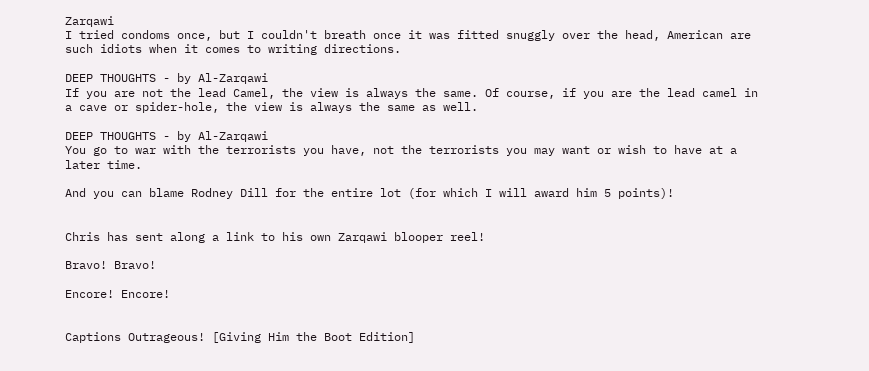Zarqawi
I tried condoms once, but I couldn't breath once it was fitted snuggly over the head, American are such idiots when it comes to writing directions.

DEEP THOUGHTS - by Al-Zarqawi
If you are not the lead Camel, the view is always the same. Of course, if you are the lead camel in a cave or spider-hole, the view is always the same as well.

DEEP THOUGHTS - by Al-Zarqawi
You go to war with the terrorists you have, not the terrorists you may want or wish to have at a later time.

And you can blame Rodney Dill for the entire lot (for which I will award him 5 points)!


Chris has sent along a link to his own Zarqawi blooper reel!

Bravo! Bravo!

Encore! Encore!


Captions Outrageous! [Giving Him the Boot Edition]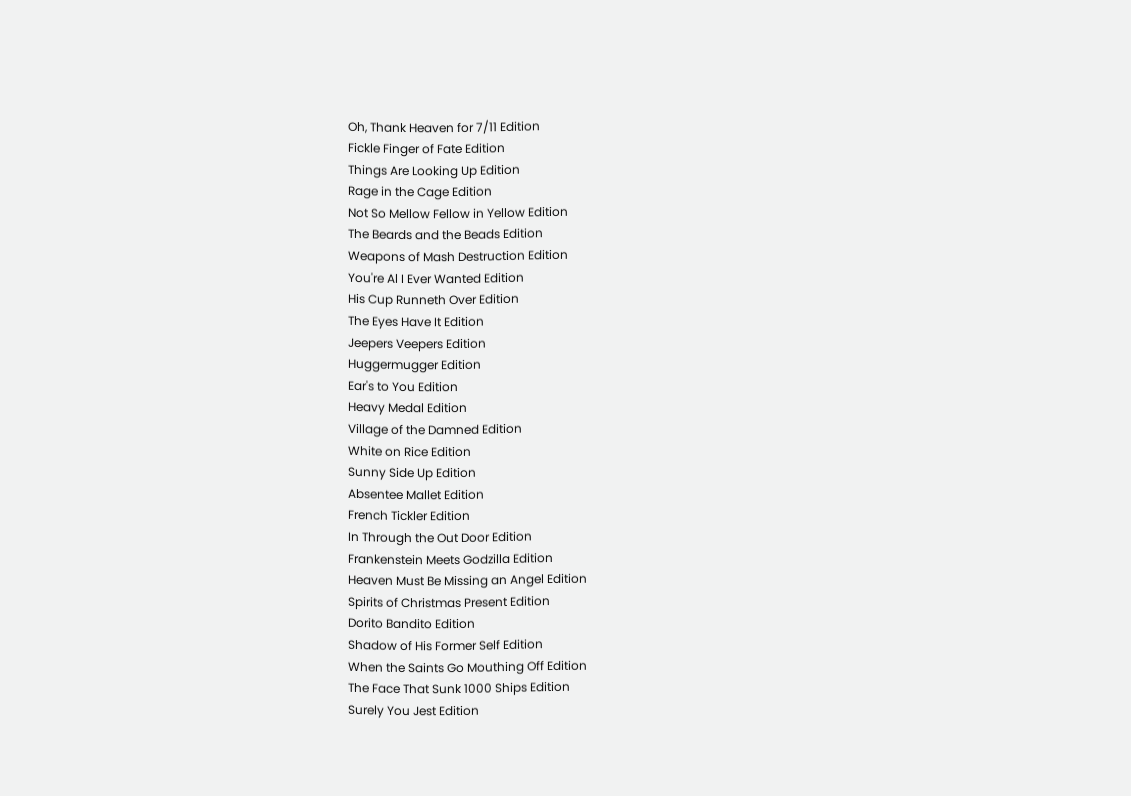Oh, Thank Heaven for 7/11 Edition
Fickle Finger of Fate Edition
Things Are Looking Up Edition
Rage in the Cage Edition
Not So Mellow Fellow in Yellow Edition
The Beards and the Beads Edition
Weapons of Mash Destruction Edition
You're Al I Ever Wanted Edition
His Cup Runneth Over Edition
The Eyes Have It Edition
Jeepers Veepers Edition
Huggermugger Edition
Ear's to You Edition
Heavy Medal Edition
Village of the Damned Edition
White on Rice Edition
Sunny Side Up Edition
Absentee Mallet Edition
French Tickler Edition
In Through the Out Door Edition
Frankenstein Meets Godzilla Edition
Heaven Must Be Missing an Angel Edition
Spirits of Christmas Present Edition
Dorito Bandito Edition
Shadow of His Former Self Edition
When the Saints Go Mouthing Off Edition
The Face That Sunk 1000 Ships Edition
Surely You Jest Edition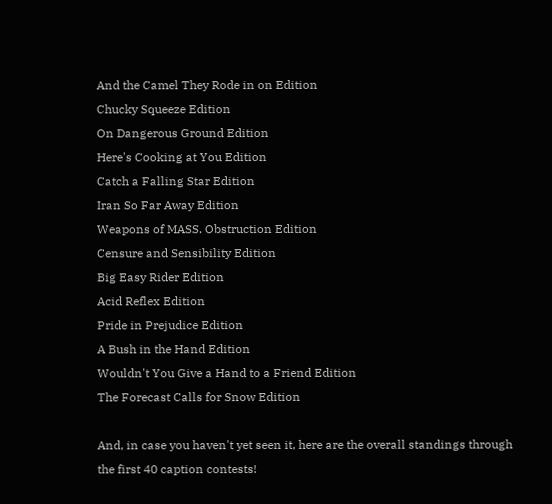And the Camel They Rode in on Edition
Chucky Squeeze Edition
On Dangerous Ground Edition
Here's Cooking at You Edition
Catch a Falling Star Edition
Iran So Far Away Edition
Weapons of MASS. Obstruction Edition
Censure and Sensibility Edition
Big Easy Rider Edition
Acid Reflex Edition
Pride in Prejudice Edition
A Bush in the Hand Edition
Wouldn't You Give a Hand to a Friend Edition
The Forecast Calls for Snow Edition

And, in case you haven't yet seen it, here are the overall standings through the first 40 caption contests!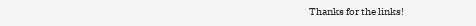Thanks for the links!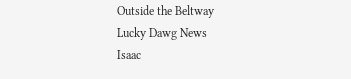Outside the Beltway
Lucky Dawg News
Isaac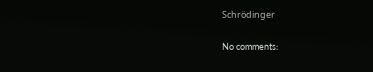Schrödinger

No comments: